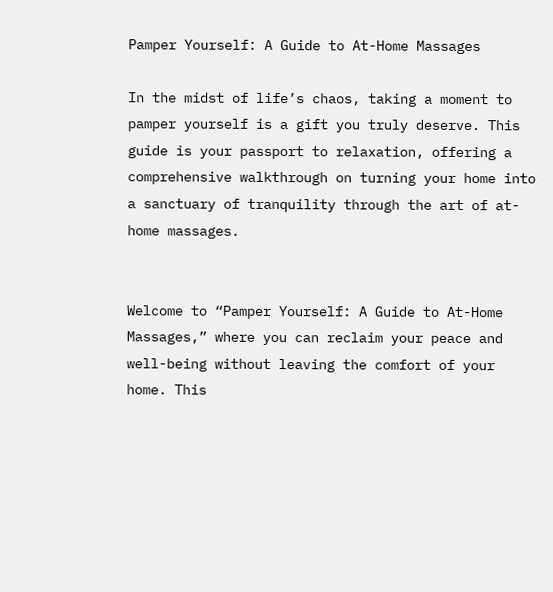Pamper Yourself: A Guide to At-Home Massages

In the midst of life’s chaos, taking a moment to pamper yourself is a gift you truly deserve. This guide is your passport to relaxation, offering a comprehensive walkthrough on turning your home into a sanctuary of tranquility through the art of at-home massages.


Welcome to “Pamper Yourself: A Guide to At-Home Massages,” where you can reclaim your peace and well-being without leaving the comfort of your home. This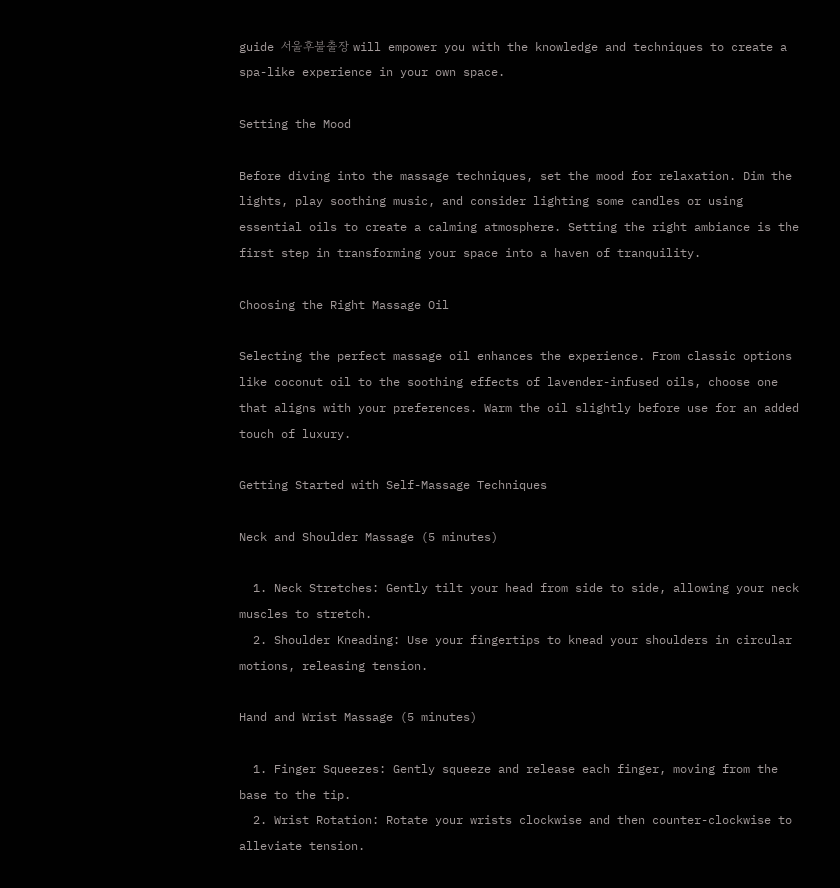guide 서울후불출장 will empower you with the knowledge and techniques to create a spa-like experience in your own space.

Setting the Mood

Before diving into the massage techniques, set the mood for relaxation. Dim the lights, play soothing music, and consider lighting some candles or using essential oils to create a calming atmosphere. Setting the right ambiance is the first step in transforming your space into a haven of tranquility.

Choosing the Right Massage Oil

Selecting the perfect massage oil enhances the experience. From classic options like coconut oil to the soothing effects of lavender-infused oils, choose one that aligns with your preferences. Warm the oil slightly before use for an added touch of luxury.

Getting Started with Self-Massage Techniques

Neck and Shoulder Massage (5 minutes)

  1. Neck Stretches: Gently tilt your head from side to side, allowing your neck muscles to stretch.
  2. Shoulder Kneading: Use your fingertips to knead your shoulders in circular motions, releasing tension.

Hand and Wrist Massage (5 minutes)

  1. Finger Squeezes: Gently squeeze and release each finger, moving from the base to the tip.
  2. Wrist Rotation: Rotate your wrists clockwise and then counter-clockwise to alleviate tension.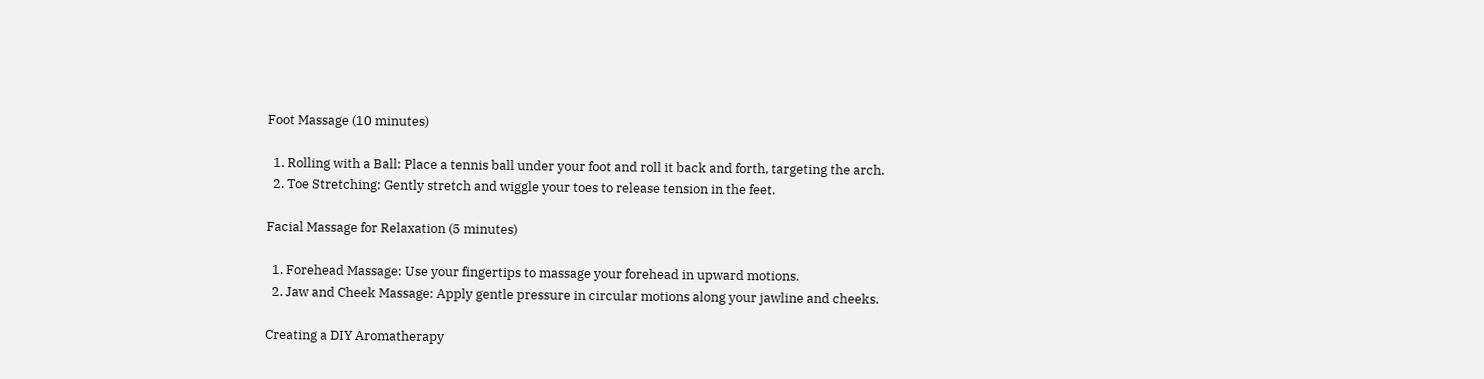Foot Massage (10 minutes)

  1. Rolling with a Ball: Place a tennis ball under your foot and roll it back and forth, targeting the arch.
  2. Toe Stretching: Gently stretch and wiggle your toes to release tension in the feet.

Facial Massage for Relaxation (5 minutes)

  1. Forehead Massage: Use your fingertips to massage your forehead in upward motions.
  2. Jaw and Cheek Massage: Apply gentle pressure in circular motions along your jawline and cheeks.

Creating a DIY Aromatherapy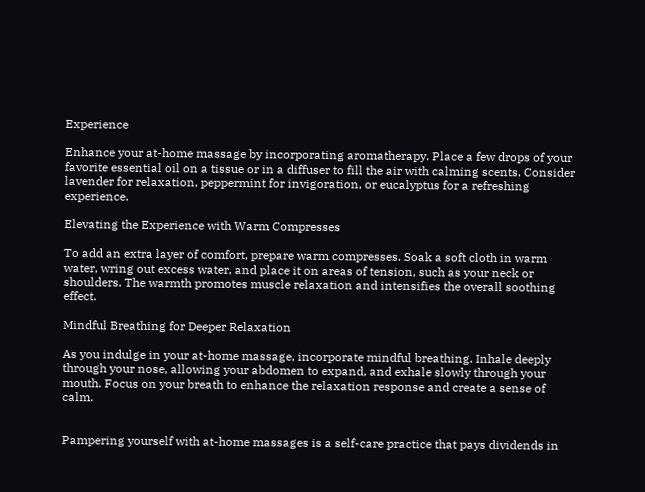Experience

Enhance your at-home massage by incorporating aromatherapy. Place a few drops of your favorite essential oil on a tissue or in a diffuser to fill the air with calming scents. Consider lavender for relaxation, peppermint for invigoration, or eucalyptus for a refreshing experience.

Elevating the Experience with Warm Compresses

To add an extra layer of comfort, prepare warm compresses. Soak a soft cloth in warm water, wring out excess water, and place it on areas of tension, such as your neck or shoulders. The warmth promotes muscle relaxation and intensifies the overall soothing effect.

Mindful Breathing for Deeper Relaxation

As you indulge in your at-home massage, incorporate mindful breathing. Inhale deeply through your nose, allowing your abdomen to expand, and exhale slowly through your mouth. Focus on your breath to enhance the relaxation response and create a sense of calm.


Pampering yourself with at-home massages is a self-care practice that pays dividends in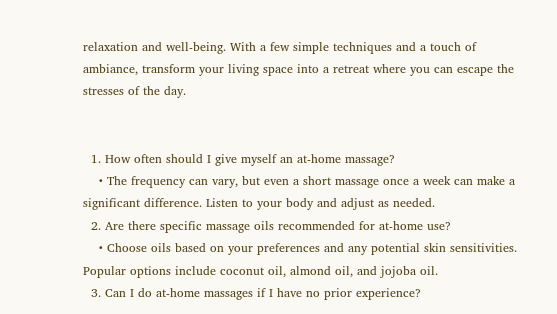relaxation and well-being. With a few simple techniques and a touch of ambiance, transform your living space into a retreat where you can escape the stresses of the day.


  1. How often should I give myself an at-home massage?
    • The frequency can vary, but even a short massage once a week can make a significant difference. Listen to your body and adjust as needed.
  2. Are there specific massage oils recommended for at-home use?
    • Choose oils based on your preferences and any potential skin sensitivities. Popular options include coconut oil, almond oil, and jojoba oil.
  3. Can I do at-home massages if I have no prior experience?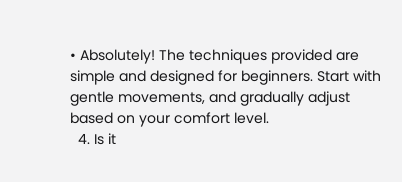• Absolutely! The techniques provided are simple and designed for beginners. Start with gentle movements, and gradually adjust based on your comfort level.
  4. Is it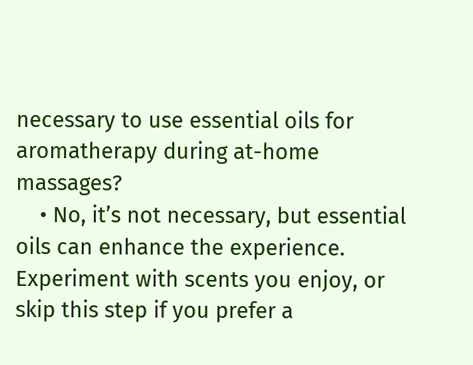necessary to use essential oils for aromatherapy during at-home massages?
    • No, it’s not necessary, but essential oils can enhance the experience. Experiment with scents you enjoy, or skip this step if you prefer a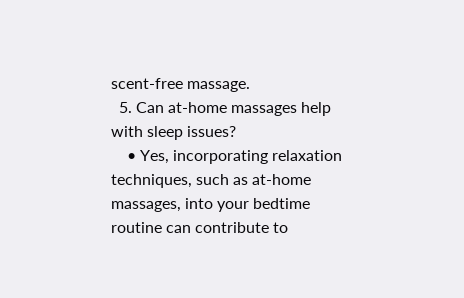scent-free massage.
  5. Can at-home massages help with sleep issues?
    • Yes, incorporating relaxation techniques, such as at-home massages, into your bedtime routine can contribute to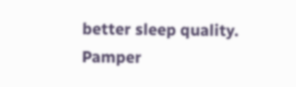better sleep quality.
Pamper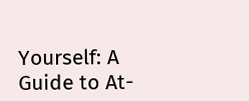Yourself: A Guide to At-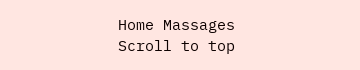Home Massages
Scroll to top